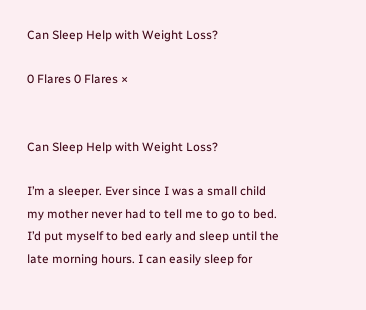Can Sleep Help with Weight Loss?

0 Flares 0 Flares ×


Can Sleep Help with Weight Loss?

I’m a sleeper. Ever since I was a small child my mother never had to tell me to go to bed. I’d put myself to bed early and sleep until the late morning hours. I can easily sleep for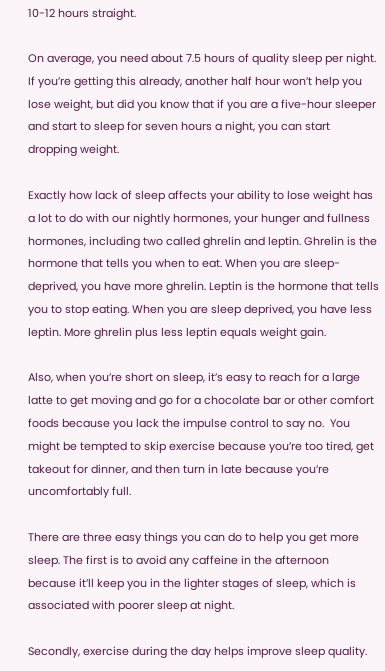10-12 hours straight.

On average, you need about 7.5 hours of quality sleep per night. If you’re getting this already, another half hour won’t help you lose weight, but did you know that if you are a five-hour sleeper and start to sleep for seven hours a night, you can start dropping weight.

Exactly how lack of sleep affects your ability to lose weight has a lot to do with our nightly hormones, your hunger and fullness hormones, including two called ghrelin and leptin. Ghrelin is the hormone that tells you when to eat. When you are sleep-deprived, you have more ghrelin. Leptin is the hormone that tells you to stop eating. When you are sleep deprived, you have less leptin. More ghrelin plus less leptin equals weight gain.

Also, when you’re short on sleep, it’s easy to reach for a large latte to get moving and go for a chocolate bar or other comfort foods because you lack the impulse control to say no.  You might be tempted to skip exercise because you’re too tired, get takeout for dinner, and then turn in late because you’re uncomfortably full.

There are three easy things you can do to help you get more sleep. The first is to avoid any caffeine in the afternoon because it’ll keep you in the lighter stages of sleep, which is associated with poorer sleep at night.

Secondly, exercise during the day helps improve sleep quality.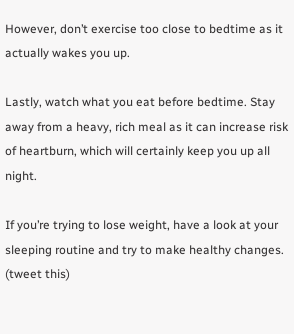However, don’t exercise too close to bedtime as it actually wakes you up.

Lastly, watch what you eat before bedtime. Stay away from a heavy, rich meal as it can increase risk of heartburn, which will certainly keep you up all night.

If you’re trying to lose weight, have a look at your sleeping routine and try to make healthy changes. (tweet this)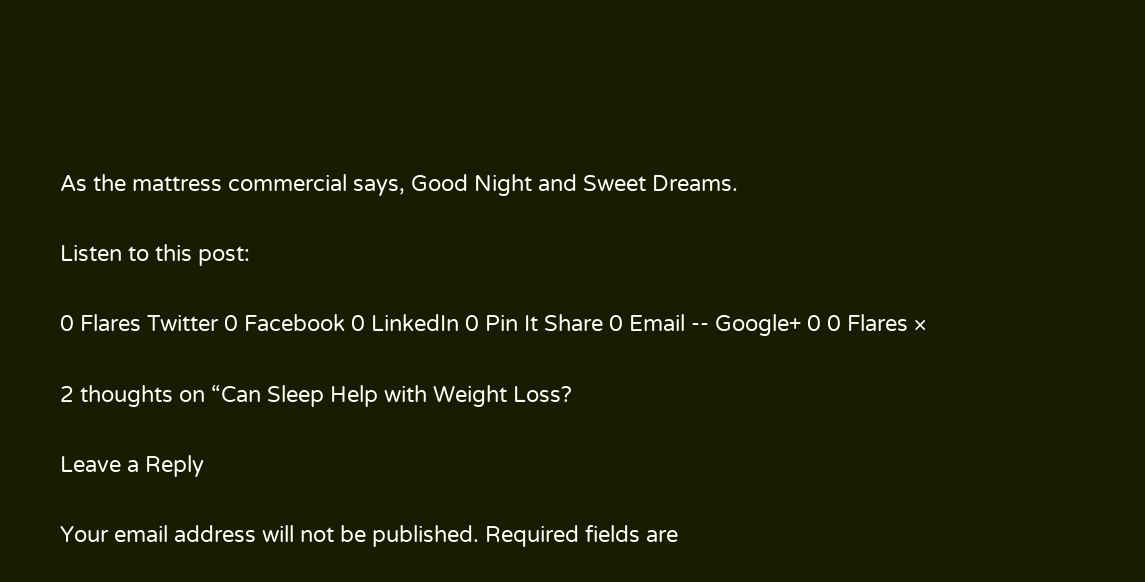As the mattress commercial says, Good Night and Sweet Dreams.

Listen to this post:

0 Flares Twitter 0 Facebook 0 LinkedIn 0 Pin It Share 0 Email -- Google+ 0 0 Flares ×

2 thoughts on “Can Sleep Help with Weight Loss?

Leave a Reply

Your email address will not be published. Required fields are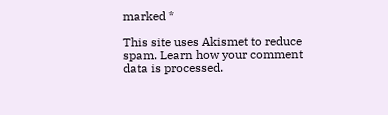marked *

This site uses Akismet to reduce spam. Learn how your comment data is processed.